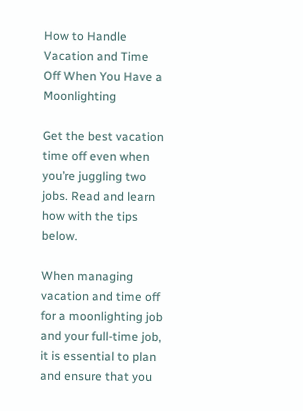How to Handle Vacation and Time Off When You Have a Moonlighting

Get the best vacation time off even when you’re juggling two jobs. Read and learn how with the tips below.

When managing vacation and time off for a moonlighting job and your full-time job, it is essential to plan and ensure that you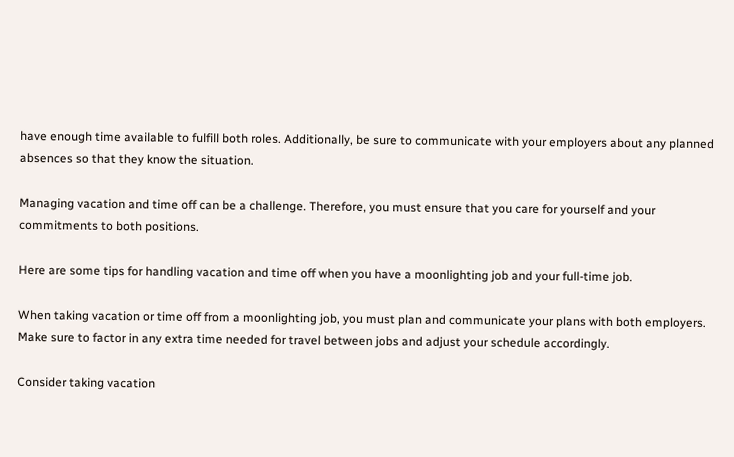have enough time available to fulfill both roles. Additionally, be sure to communicate with your employers about any planned absences so that they know the situation.

Managing vacation and time off can be a challenge. Therefore, you must ensure that you care for yourself and your commitments to both positions.

Here are some tips for handling vacation and time off when you have a moonlighting job and your full-time job.

When taking vacation or time off from a moonlighting job, you must plan and communicate your plans with both employers. Make sure to factor in any extra time needed for travel between jobs and adjust your schedule accordingly.

Consider taking vacation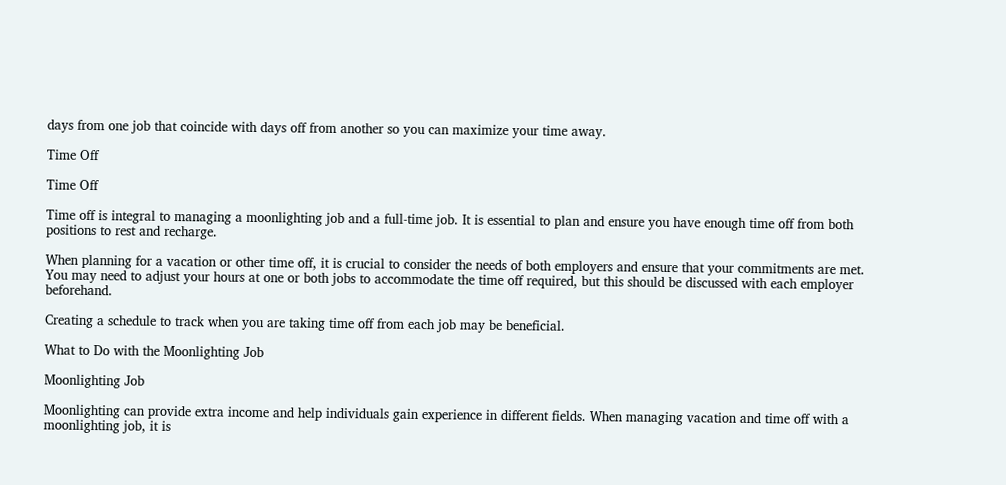days from one job that coincide with days off from another so you can maximize your time away.

Time Off

Time Off

Time off is integral to managing a moonlighting job and a full-time job. It is essential to plan and ensure you have enough time off from both positions to rest and recharge.

When planning for a vacation or other time off, it is crucial to consider the needs of both employers and ensure that your commitments are met. You may need to adjust your hours at one or both jobs to accommodate the time off required, but this should be discussed with each employer beforehand.

Creating a schedule to track when you are taking time off from each job may be beneficial.

What to Do with the Moonlighting Job

Moonlighting Job

Moonlighting can provide extra income and help individuals gain experience in different fields. When managing vacation and time off with a moonlighting job, it is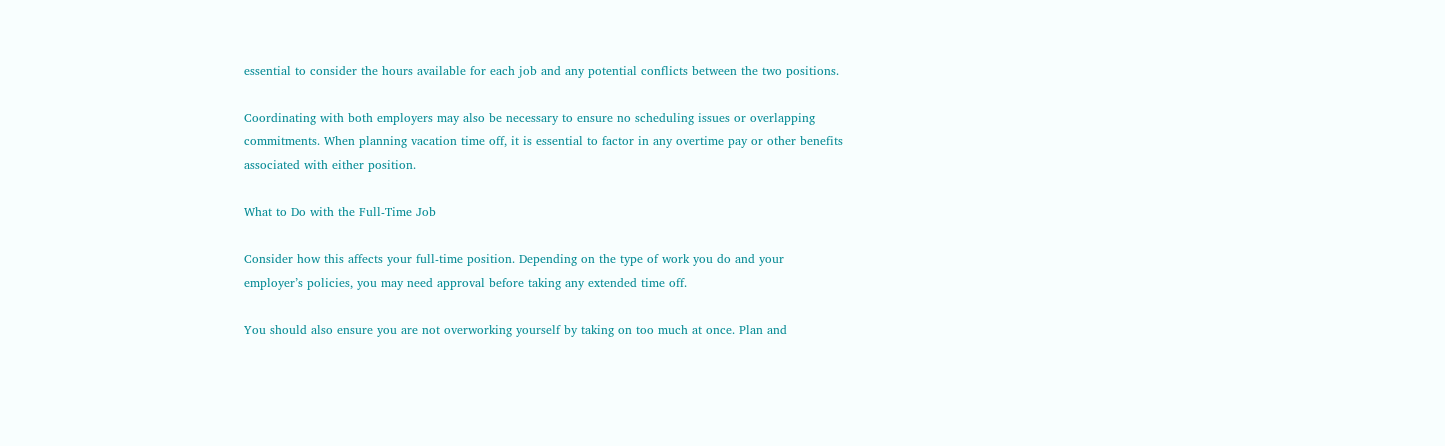essential to consider the hours available for each job and any potential conflicts between the two positions.

Coordinating with both employers may also be necessary to ensure no scheduling issues or overlapping commitments. When planning vacation time off, it is essential to factor in any overtime pay or other benefits associated with either position.

What to Do with the Full-Time Job

Consider how this affects your full-time position. Depending on the type of work you do and your employer’s policies, you may need approval before taking any extended time off.

You should also ensure you are not overworking yourself by taking on too much at once. Plan and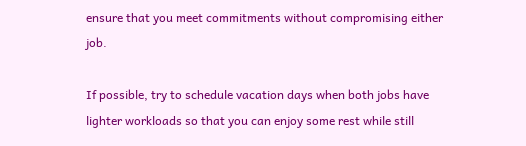ensure that you meet commitments without compromising either job.

If possible, try to schedule vacation days when both jobs have lighter workloads so that you can enjoy some rest while still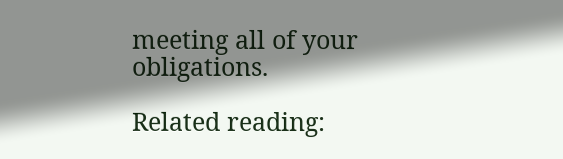meeting all of your obligations.

Related reading: